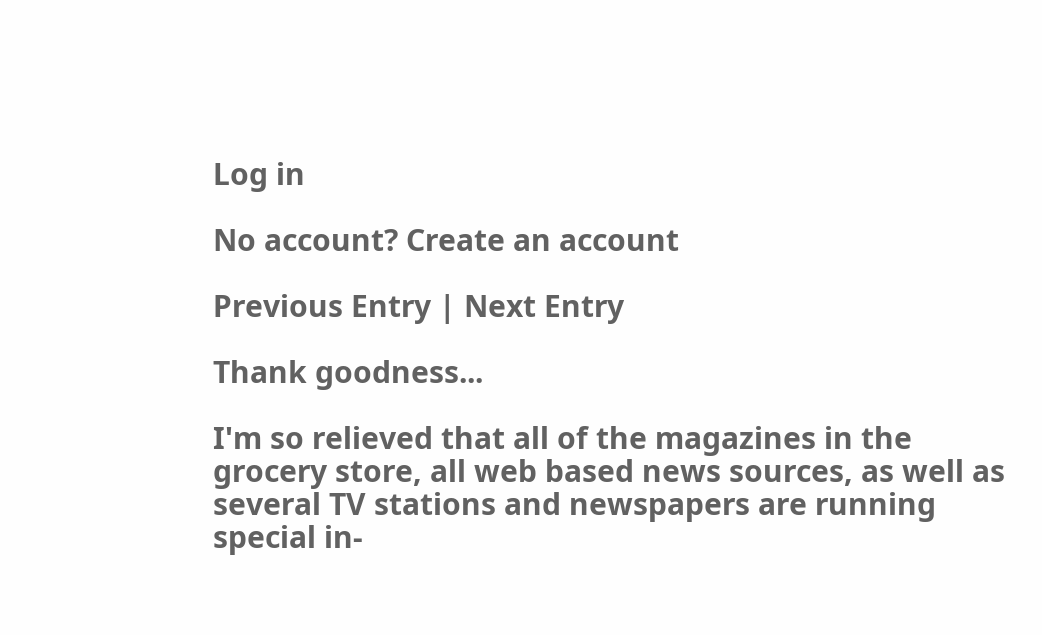Log in

No account? Create an account

Previous Entry | Next Entry

Thank goodness...

I'm so relieved that all of the magazines in the grocery store, all web based news sources, as well as several TV stations and newspapers are running special in-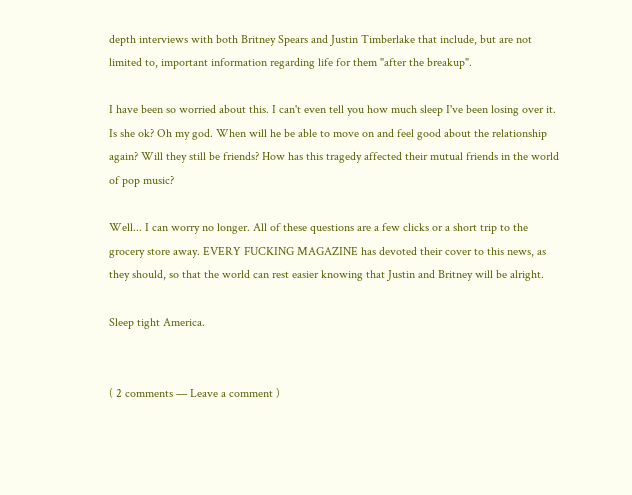depth interviews with both Britney Spears and Justin Timberlake that include, but are not limited to, important information regarding life for them "after the breakup".

I have been so worried about this. I can't even tell you how much sleep I've been losing over it. Is she ok? Oh my god. When will he be able to move on and feel good about the relationship again? Will they still be friends? How has this tragedy affected their mutual friends in the world of pop music?

Well... I can worry no longer. All of these questions are a few clicks or a short trip to the grocery store away. EVERY FUCKING MAGAZINE has devoted their cover to this news, as they should, so that the world can rest easier knowing that Justin and Britney will be alright.

Sleep tight America.


( 2 comments — Leave a comment )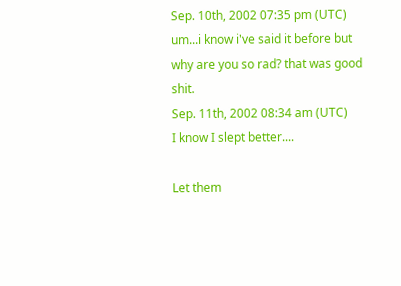Sep. 10th, 2002 07:35 pm (UTC)
um...i know i've said it before but why are you so rad? that was good shit.
Sep. 11th, 2002 08:34 am (UTC)
I know I slept better....

Let them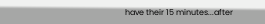have their 15 minutes...after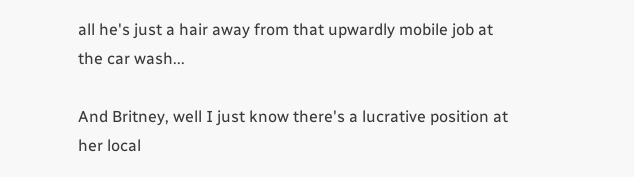all he's just a hair away from that upwardly mobile job at the car wash...

And Britney, well I just know there's a lucrative position at her local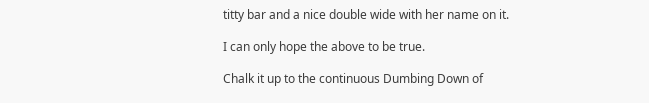titty bar and a nice double wide with her name on it.

I can only hope the above to be true.

Chalk it up to the continuous Dumbing Down of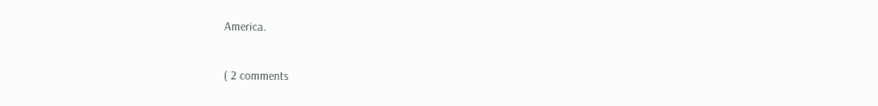America.

( 2 comments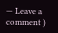— Leave a comment )